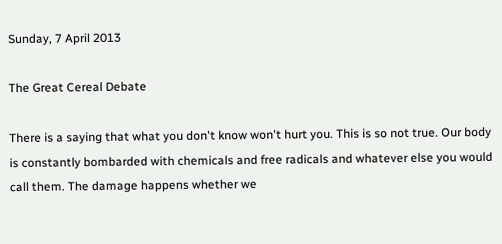Sunday, 7 April 2013

The Great Cereal Debate

There is a saying that what you don't know won't hurt you. This is so not true. Our body is constantly bombarded with chemicals and free radicals and whatever else you would call them. The damage happens whether we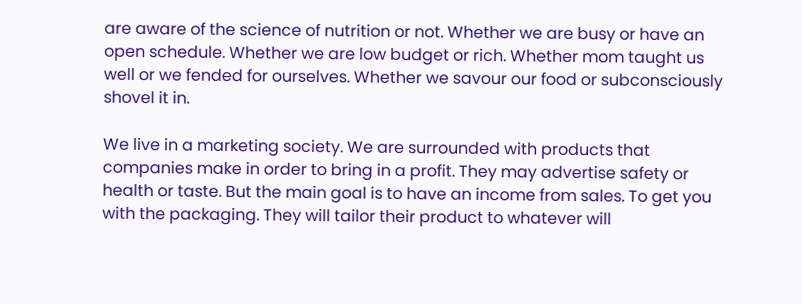are aware of the science of nutrition or not. Whether we are busy or have an open schedule. Whether we are low budget or rich. Whether mom taught us well or we fended for ourselves. Whether we savour our food or subconsciously shovel it in.

We live in a marketing society. We are surrounded with products that companies make in order to bring in a profit. They may advertise safety or health or taste. But the main goal is to have an income from sales. To get you with the packaging. They will tailor their product to whatever will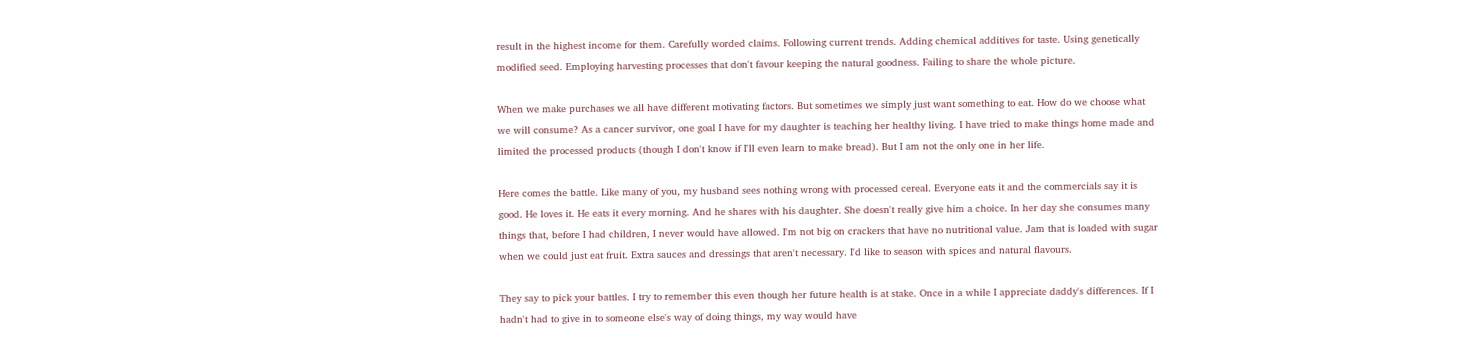result in the highest income for them. Carefully worded claims. Following current trends. Adding chemical additives for taste. Using genetically modified seed. Employing harvesting processes that don't favour keeping the natural goodness. Failing to share the whole picture.

When we make purchases we all have different motivating factors. But sometimes we simply just want something to eat. How do we choose what we will consume? As a cancer survivor, one goal I have for my daughter is teaching her healthy living. I have tried to make things home made and limited the processed products (though I don't know if I'll even learn to make bread). But I am not the only one in her life.

Here comes the battle. Like many of you, my husband sees nothing wrong with processed cereal. Everyone eats it and the commercials say it is good. He loves it. He eats it every morning. And he shares with his daughter. She doesn't really give him a choice. In her day she consumes many things that, before I had children, I never would have allowed. I'm not big on crackers that have no nutritional value. Jam that is loaded with sugar when we could just eat fruit. Extra sauces and dressings that aren't necessary. I'd like to season with spices and natural flavours.

They say to pick your battles. I try to remember this even though her future health is at stake. Once in a while I appreciate daddy's differences. If I hadn't had to give in to someone else's way of doing things, my way would have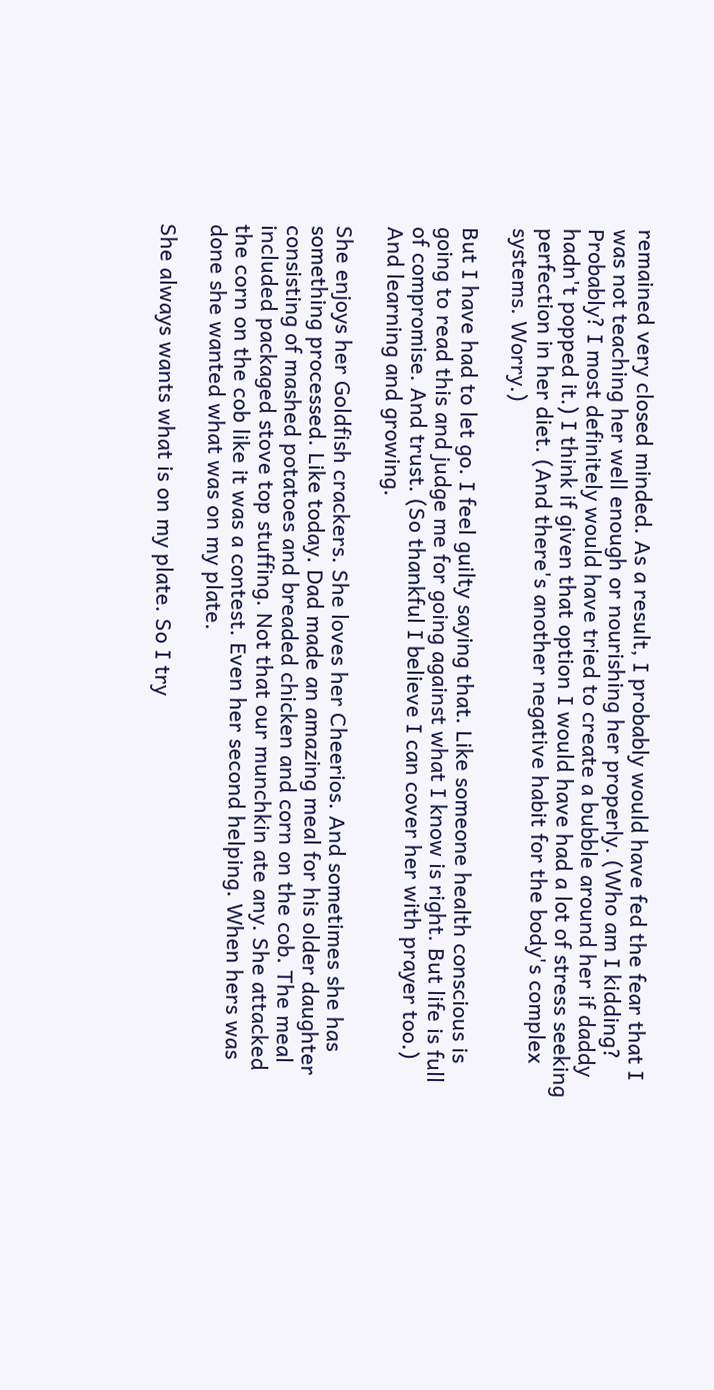remained very closed minded. As a result, I probably would have fed the fear that I was not teaching her well enough or nourishing her properly. (Who am I kidding? Probably? I most definitely would have tried to create a bubble around her if daddy hadn't popped it.) I think if given that option I would have had a lot of stress seeking perfection in her diet. (And there's another negative habit for the body's complex systems. Worry.)

But I have had to let go. I feel guilty saying that. Like someone health conscious is going to read this and judge me for going against what I know is right. But life is full of compromise. And trust. (So thankful I believe I can cover her with prayer too.) And learning and growing.

She enjoys her Goldfish crackers. She loves her Cheerios. And sometimes she has something processed. Like today. Dad made an amazing meal for his older daughter consisting of mashed potatoes and breaded chicken and corn on the cob. The meal included packaged stove top stuffing. Not that our munchkin ate any. She attacked the corn on the cob like it was a contest. Even her second helping. When hers was done she wanted what was on my plate.

She always wants what is on my plate. So I try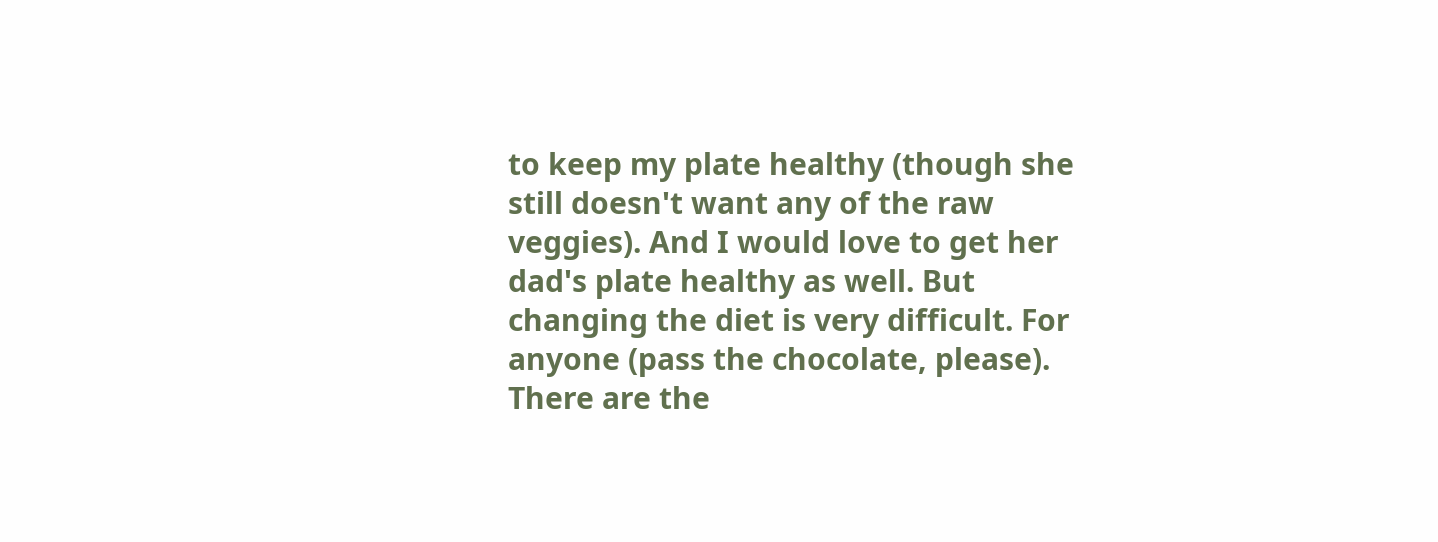to keep my plate healthy (though she still doesn't want any of the raw veggies). And I would love to get her dad's plate healthy as well. But changing the diet is very difficult. For anyone (pass the chocolate, please). There are the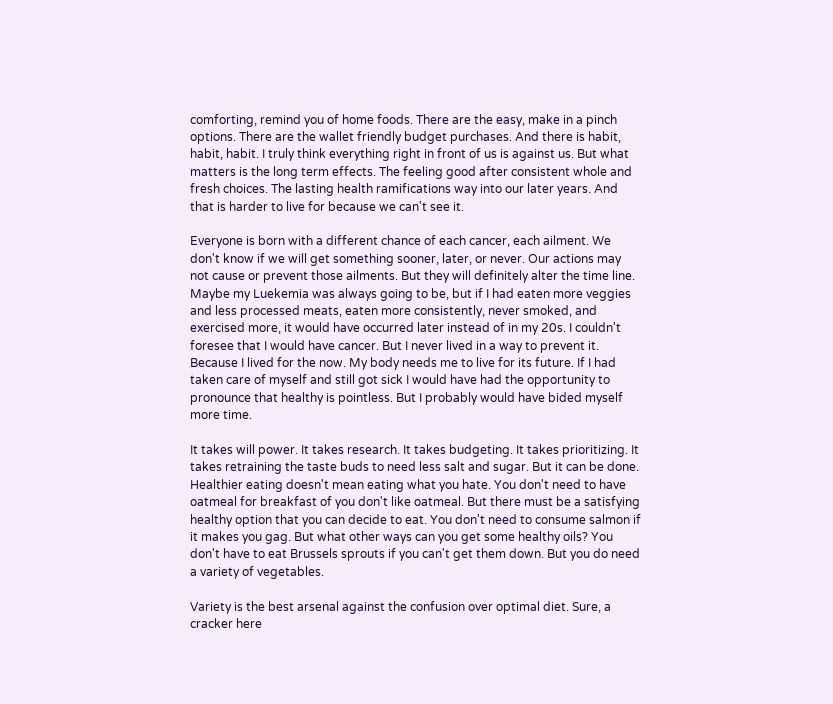comforting, remind you of home foods. There are the easy, make in a pinch options. There are the wallet friendly budget purchases. And there is habit, habit, habit. I truly think everything right in front of us is against us. But what matters is the long term effects. The feeling good after consistent whole and fresh choices. The lasting health ramifications way into our later years. And that is harder to live for because we can't see it.

Everyone is born with a different chance of each cancer, each ailment. We don't know if we will get something sooner, later, or never. Our actions may not cause or prevent those ailments. But they will definitely alter the time line. Maybe my Luekemia was always going to be, but if I had eaten more veggies and less processed meats, eaten more consistently, never smoked, and exercised more, it would have occurred later instead of in my 20s. I couldn't foresee that I would have cancer. But I never lived in a way to prevent it. Because I lived for the now. My body needs me to live for its future. If I had taken care of myself and still got sick I would have had the opportunity to pronounce that healthy is pointless. But I probably would have bided myself more time.

It takes will power. It takes research. It takes budgeting. It takes prioritizing. It takes retraining the taste buds to need less salt and sugar. But it can be done. Healthier eating doesn't mean eating what you hate. You don't need to have oatmeal for breakfast of you don't like oatmeal. But there must be a satisfying healthy option that you can decide to eat. You don't need to consume salmon if it makes you gag. But what other ways can you get some healthy oils? You don't have to eat Brussels sprouts if you can't get them down. But you do need a variety of vegetables.

Variety is the best arsenal against the confusion over optimal diet. Sure, a cracker here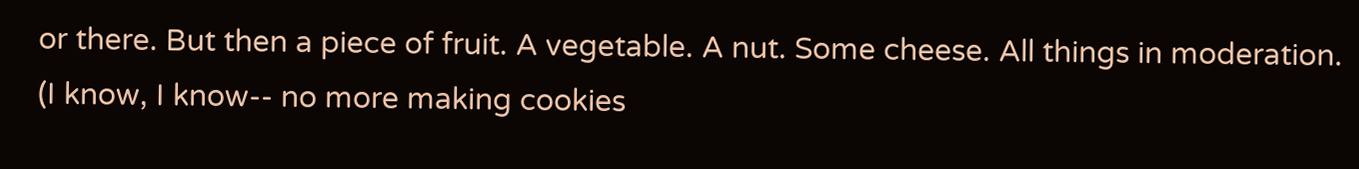or there. But then a piece of fruit. A vegetable. A nut. Some cheese. All things in moderation. (I know, I know-- no more making cookies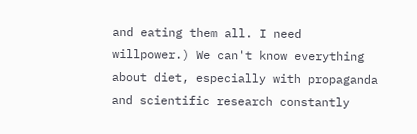and eating them all. I need willpower.) We can't know everything about diet, especially with propaganda and scientific research constantly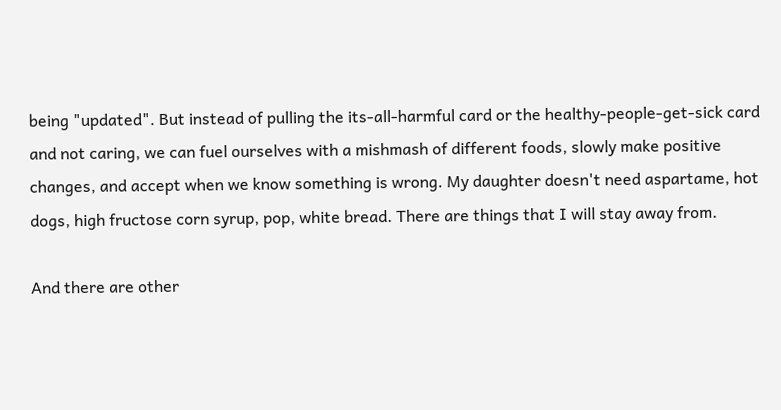being "updated". But instead of pulling the its-all-harmful card or the healthy-people-get-sick card and not caring, we can fuel ourselves with a mishmash of different foods, slowly make positive changes, and accept when we know something is wrong. My daughter doesn't need aspartame, hot dogs, high fructose corn syrup, pop, white bread. There are things that I will stay away from.

And there are other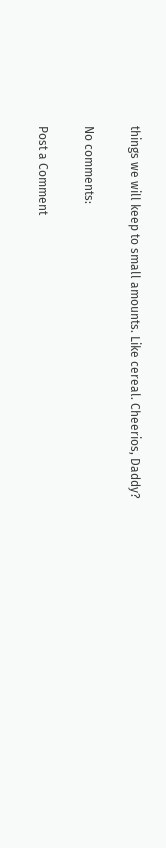things we will keep to small amounts. Like cereal. Cheerios, Daddy?

No comments:

Post a Comment